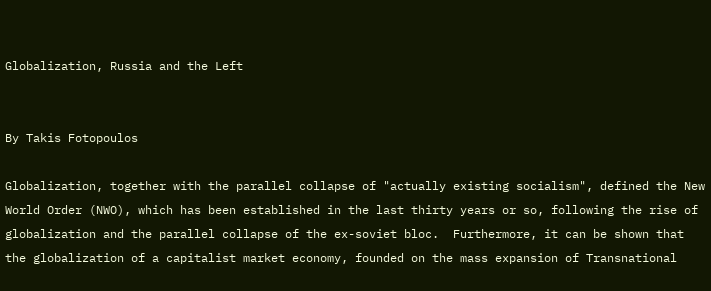Globalization, Russia and the Left


By Takis Fotopoulos

Globalization, together with the parallel collapse of "actually existing socialism", defined the New World Order (NWO), which has been established in the last thirty years or so, following the rise of globalization and the parallel collapse of the ex-soviet bloc.  Furthermore, it can be shown that the globalization of a capitalist market economy, founded on the mass expansion of Transnational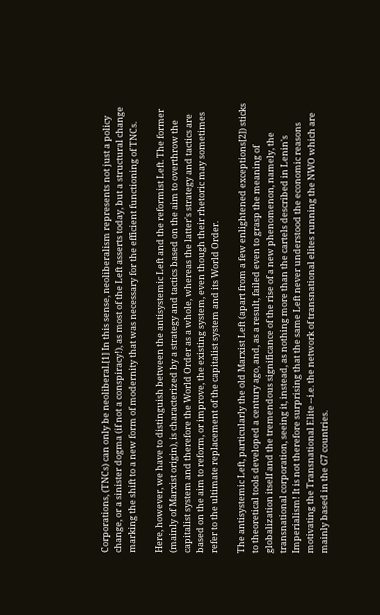Corporations, (TNCs) can only be neoliberal.[1] In this sense, neoliberalism represents not just a policy change, or a sinister dogma (if not a conspiracy!), as most of the Left asserts today, but a structural change marking the shift to a new form of modernity that was necessary for the efficient functioning of TNCs.

Here, however, we have to distinguish between the antisystemic Left and the reformist Left. The former (mainly of Marxist origin), is characterized by a strategy and tactics based on the aim to overthrow the capitalist system and therefore the World Order as a whole, whereas the latter's strategy and tactics are based on the aim to reform, or improve, the existing system, even though their rhetoric may sometimes refer to the ultimate replacement of the capitalist system and its World Order.

The antisystemic Left, particularly the old Marxist Left (apart from a few enlightened exceptions[2]) sticks to theoretical tools developed a century ago, and, as a result, failed even to grasp the meaning of globalization itself and the tremendous significance of the rise of a new phenomenon, namely, the transnational corporation, seeing it, instead, as nothing more than the cartels described in Lenin's Imperialism! It is not therefore surprising that the same Left never understood the economic reasons motivating the Transnational Elite --i.e. the network of transnational elites running the NWO which are mainly based in the G7 countries.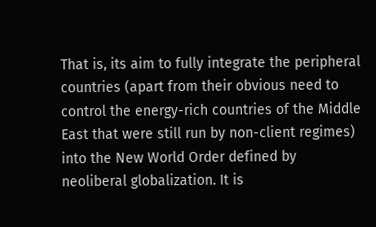That is, its aim to fully integrate the peripheral countries (apart from their obvious need to control the energy-rich countries of the Middle East that were still run by non-client regimes) into the New World Order defined by neoliberal globalization. It is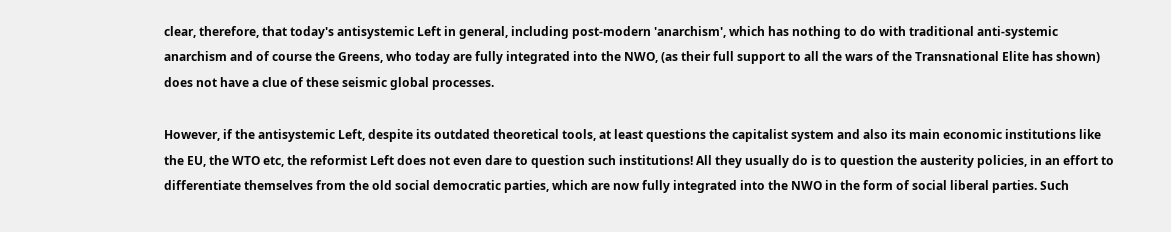clear, therefore, that today's antisystemic Left in general, including post-modern 'anarchism', which has nothing to do with traditional anti-systemic anarchism and of course the Greens, who today are fully integrated into the NWO, (as their full support to all the wars of the Transnational Elite has shown) does not have a clue of these seismic global processes.

However, if the antisystemic Left, despite its outdated theoretical tools, at least questions the capitalist system and also its main economic institutions like the EU, the WTO etc, the reformist Left does not even dare to question such institutions! All they usually do is to question the austerity policies, in an effort to differentiate themselves from the old social democratic parties, which are now fully integrated into the NWO in the form of social liberal parties. Such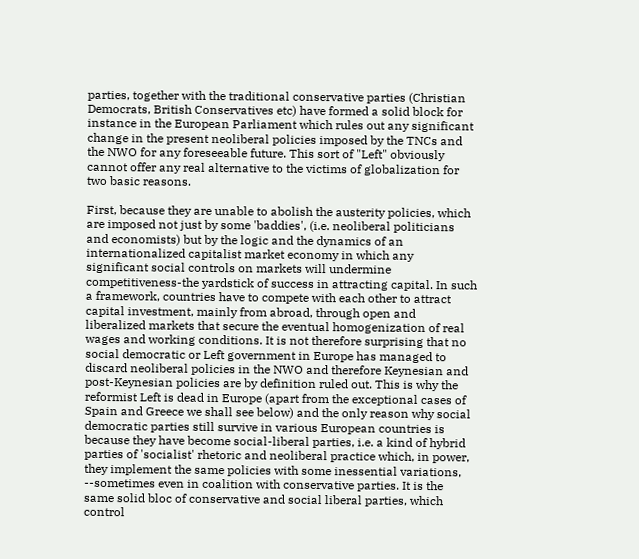parties, together with the traditional conservative parties (Christian Democrats, British Conservatives etc) have formed a solid block for instance in the European Parliament which rules out any significant change in the present neoliberal policies imposed by the TNCs and the NWO for any foreseeable future. This sort of "Left" obviously cannot offer any real alternative to the victims of globalization for two basic reasons.

First, because they are unable to abolish the austerity policies, which are imposed not just by some 'baddies', (i.e. neoliberal politicians and economists) but by the logic and the dynamics of an internationalized capitalist market economy in which any significant social controls on markets will undermine competitiveness-the yardstick of success in attracting capital. In such a framework, countries have to compete with each other to attract capital investment, mainly from abroad, through open and liberalized markets that secure the eventual homogenization of real wages and working conditions. It is not therefore surprising that no social democratic or Left government in Europe has managed to discard neoliberal policies in the NWO and therefore Keynesian and post-Keynesian policies are by definition ruled out. This is why the reformist Left is dead in Europe (apart from the exceptional cases of Spain and Greece we shall see below) and the only reason why social democratic parties still survive in various European countries is because they have become social-liberal parties, i.e. a kind of hybrid parties of 'socialist' rhetoric and neoliberal practice which, in power, they implement the same policies with some inessential variations, --sometimes even in coalition with conservative parties. It is the same solid bloc of conservative and social liberal parties, which control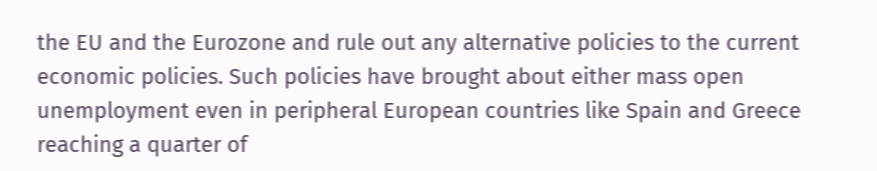the EU and the Eurozone and rule out any alternative policies to the current economic policies. Such policies have brought about either mass open unemployment even in peripheral European countries like Spain and Greece reaching a quarter of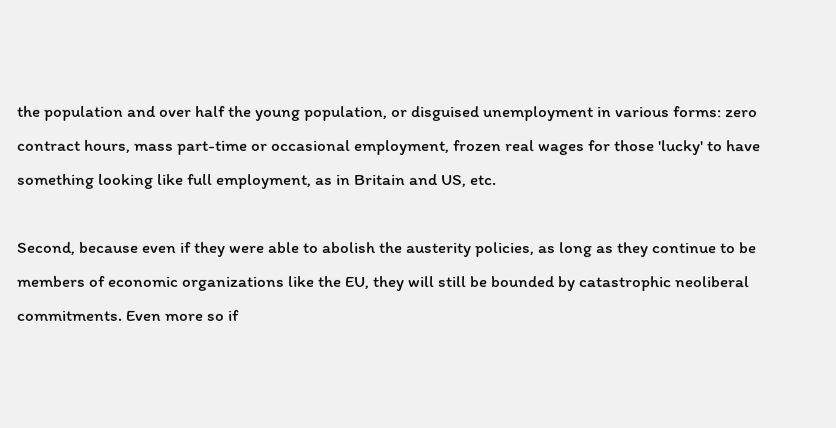the population and over half the young population, or disguised unemployment in various forms: zero contract hours, mass part-time or occasional employment, frozen real wages for those 'lucky' to have something looking like full employment, as in Britain and US, etc.

Second, because even if they were able to abolish the austerity policies, as long as they continue to be members of economic organizations like the EU, they will still be bounded by catastrophic neoliberal commitments. Even more so if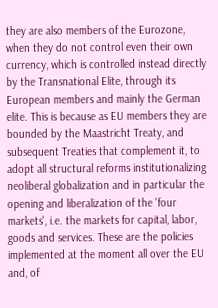they are also members of the Eurozone, when they do not control even their own currency, which is controlled instead directly by the Transnational Elite, through its European members and mainly the German elite. This is because as EU members they are bounded by the Maastricht Treaty, and subsequent Treaties that complement it, to adopt all structural reforms institutionalizing neoliberal globalization and in particular the opening and liberalization of the 'four markets', i.e. the markets for capital, labor, goods and services. These are the policies implemented at the moment all over the EU and, of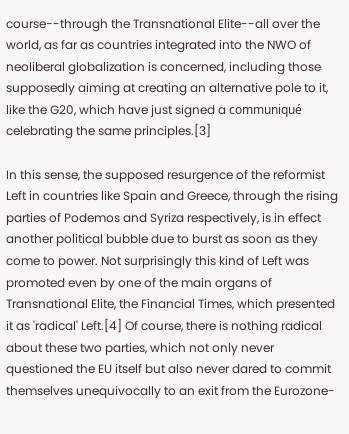course--through the Transnational Elite--all over the world, as far as countries integrated into the NWO of neoliberal globalization is concerned, including those supposedly aiming at creating an alternative pole to it, like the G20, which have just signed a communiqué celebrating the same principles.[3]

In this sense, the supposed resurgence of the reformist Left in countries like Spain and Greece, through the rising parties of Podemos and Syriza respectively, is in effect another political bubble due to burst as soon as they come to power. Not surprisingly this kind of Left was promoted even by one of the main organs of Transnational Elite, the Financial Times, which presented it as 'radical' Left.[4] Of course, there is nothing radical about these two parties, which not only never questioned the EU itself but also never dared to commit themselves unequivocally to an exit from the Eurozone-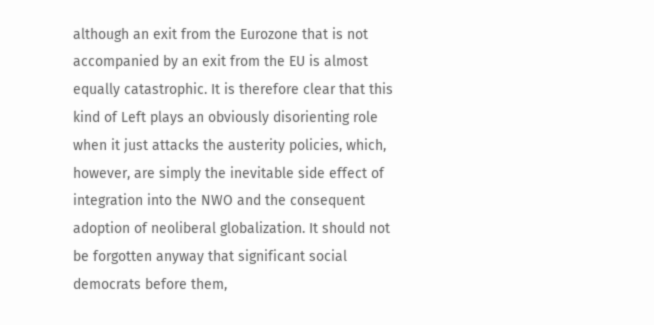although an exit from the Eurozone that is not accompanied by an exit from the EU is almost equally catastrophic. It is therefore clear that this kind of Left plays an obviously disorienting role when it just attacks the austerity policies, which, however, are simply the inevitable side effect of integration into the NWO and the consequent adoption of neoliberal globalization. It should not be forgotten anyway that significant social democrats before them,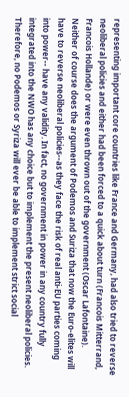representing important core countries like France and Germany, had also tried to reverse neoliberal policies and either had been forced to a quick about turn (Francois Mitterrand, Francois Hollande) or were even thrown out of the government (Oscar Lafontaine). Neither of course does the argument of Podemos and Suriza that now the Euro-elites will have to reverse neoliberal policies--as they face the risk of real anti-EU parties coming into power-- have any validity. In fact, no government in power in any country fully integrated into the NWO has any choice but to implement the present neoliberal policies. Therefore, no Podemos or Syriza will ever be able to implement strict social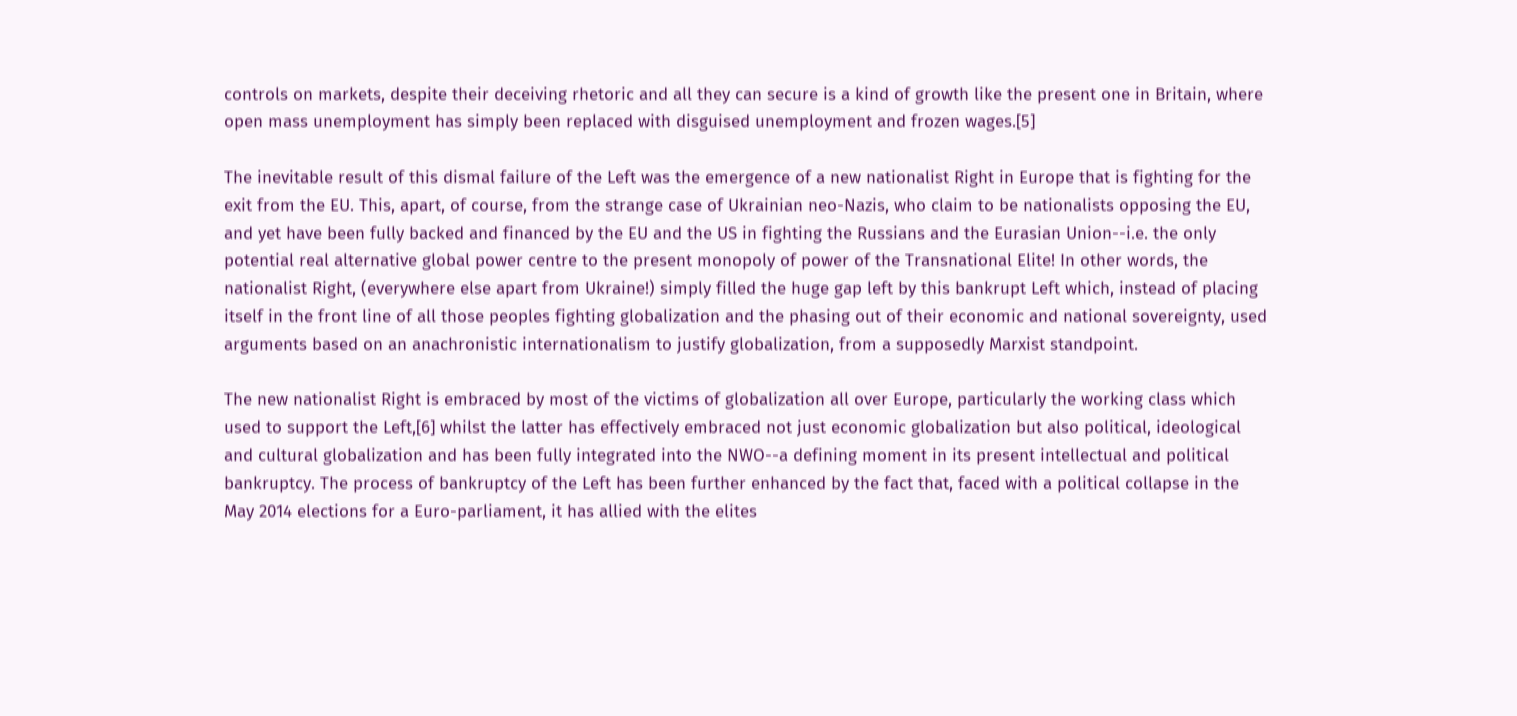controls on markets, despite their deceiving rhetoric and all they can secure is a kind of growth like the present one in Britain, where open mass unemployment has simply been replaced with disguised unemployment and frozen wages.[5]

The inevitable result of this dismal failure of the Left was the emergence of a new nationalist Right in Europe that is fighting for the exit from the EU. This, apart, of course, from the strange case of Ukrainian neo-Nazis, who claim to be nationalists opposing the EU, and yet have been fully backed and financed by the EU and the US in fighting the Russians and the Eurasian Union--i.e. the only potential real alternative global power centre to the present monopoly of power of the Transnational Elite! In other words, the nationalist Right, (everywhere else apart from Ukraine!) simply filled the huge gap left by this bankrupt Left which, instead of placing itself in the front line of all those peoples fighting globalization and the phasing out of their economic and national sovereignty, used arguments based on an anachronistic internationalism to justify globalization, from a supposedly Marxist standpoint.

The new nationalist Right is embraced by most of the victims of globalization all over Europe, particularly the working class which used to support the Left,[6] whilst the latter has effectively embraced not just economic globalization but also political, ideological and cultural globalization and has been fully integrated into the NWO--a defining moment in its present intellectual and political bankruptcy. The process of bankruptcy of the Left has been further enhanced by the fact that, faced with a political collapse in the May 2014 elections for a Euro-parliament, it has allied with the elites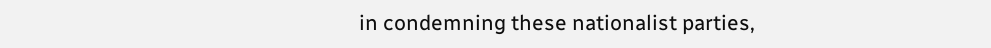in condemning these nationalist parties,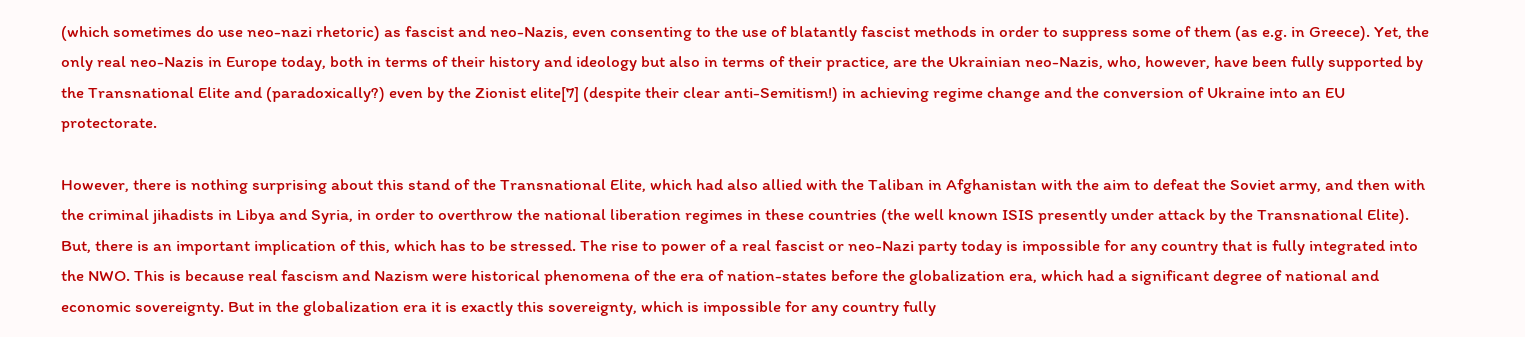(which sometimes do use neo-nazi rhetoric) as fascist and neo-Nazis, even consenting to the use of blatantly fascist methods in order to suppress some of them (as e.g. in Greece). Yet, the only real neo-Nazis in Europe today, both in terms of their history and ideology but also in terms of their practice, are the Ukrainian neo-Nazis, who, however, have been fully supported by the Transnational Elite and (paradoxically?) even by the Zionist elite[7] (despite their clear anti-Semitism!) in achieving regime change and the conversion of Ukraine into an EU protectorate.

However, there is nothing surprising about this stand of the Transnational Elite, which had also allied with the Taliban in Afghanistan with the aim to defeat the Soviet army, and then with the criminal jihadists in Libya and Syria, in order to overthrow the national liberation regimes in these countries (the well known ISIS presently under attack by the Transnational Elite).  But, there is an important implication of this, which has to be stressed. The rise to power of a real fascist or neo-Nazi party today is impossible for any country that is fully integrated into the NWO. This is because real fascism and Nazism were historical phenomena of the era of nation-states before the globalization era, which had a significant degree of national and economic sovereignty. But in the globalization era it is exactly this sovereignty, which is impossible for any country fully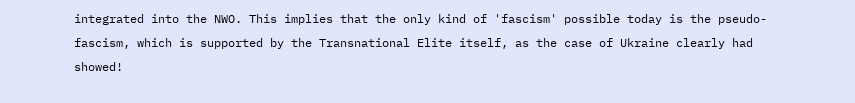integrated into the NWO. This implies that the only kind of 'fascism' possible today is the pseudo-fascism, which is supported by the Transnational Elite itself, as the case of Ukraine clearly had showed!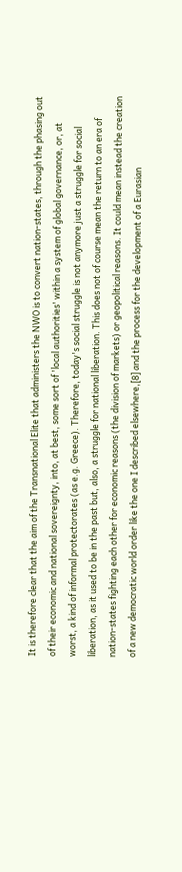It is therefore clear that the aim of the Transnational Elite that administers the NWO is to convert nation-states, through the phasing out of their economic and national sovereignty, into, at best, some sort of 'local authorities' within a system of global governance, or, at worst, a kind of informal protectorates (as e.g. Greece). Therefore, today's social struggle is not anymore just a struggle for social liberation, as it used to be in the past but, also, a struggle for national liberation. This does not of course mean the return to an era of nation-states fighting each other for economic reasons (the division of markets) or geopolitical reasons. It could mean instead the creation of a new democratic world order like the one I described elsewhere,[8] and the process for the development of a Eurasian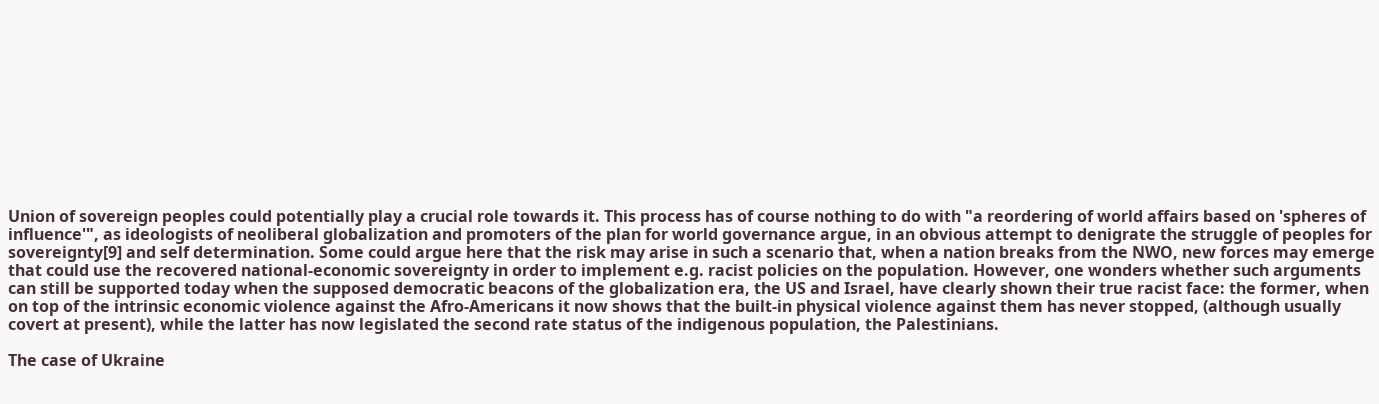Union of sovereign peoples could potentially play a crucial role towards it. This process has of course nothing to do with "a reordering of world affairs based on 'spheres of influence'", as ideologists of neoliberal globalization and promoters of the plan for world governance argue, in an obvious attempt to denigrate the struggle of peoples for sovereignty[9] and self determination. Some could argue here that the risk may arise in such a scenario that, when a nation breaks from the NWO, new forces may emerge that could use the recovered national-economic sovereignty in order to implement e.g. racist policies on the population. However, one wonders whether such arguments can still be supported today when the supposed democratic beacons of the globalization era, the US and Israel, have clearly shown their true racist face: the former, when on top of the intrinsic economic violence against the Afro-Americans it now shows that the built-in physical violence against them has never stopped, (although usually covert at present), while the latter has now legislated the second rate status of the indigenous population, the Palestinians.

The case of Ukraine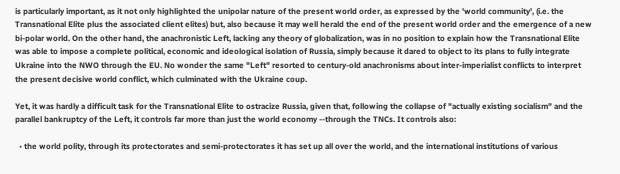is particularly important, as it not only highlighted the unipolar nature of the present world order, as expressed by the 'world community', (i.e. the Transnational Elite plus the associated client elites) but, also because it may well herald the end of the present world order and the emergence of a new bi-polar world. On the other hand, the anachronistic Left, lacking any theory of globalization, was in no position to explain how the Transnational Elite was able to impose a complete political, economic and ideological isolation of Russia, simply because it dared to object to its plans to fully integrate Ukraine into the NWO through the EU. No wonder the same "Left" resorted to century-old anachronisms about inter-imperialist conflicts to interpret the present decisive world conflict, which culminated with the Ukraine coup.

Yet, it was hardly a difficult task for the Transnational Elite to ostracize Russia, given that, following the collapse of "actually existing socialism" and the parallel bankruptcy of the Left, it controls far more than just the world economy --through the TNCs. It controls also:

  • the world polity, through its protectorates and semi-protectorates it has set up all over the world, and the international institutions of various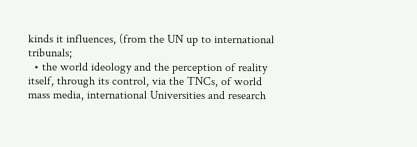kinds it influences, (from the UN up to international tribunals;
  • the world ideology and the perception of reality itself, through its control, via the TNCs, of world mass media, international Universities and research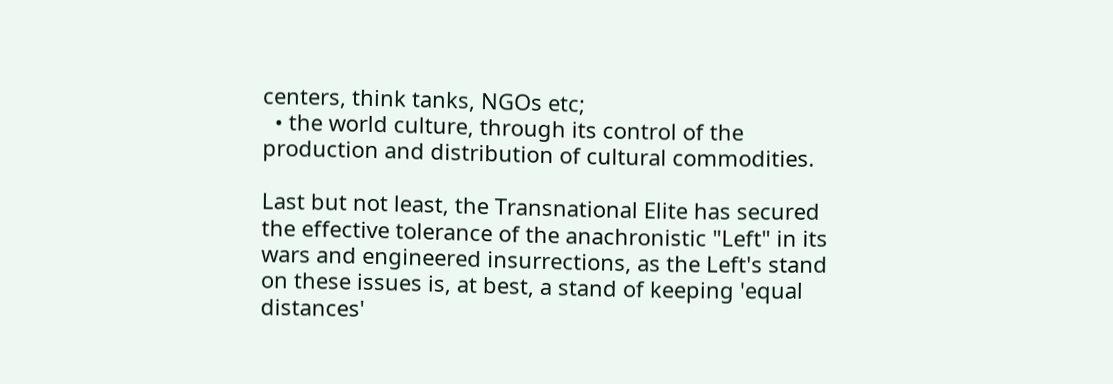centers, think tanks, NGOs etc;
  • the world culture, through its control of the production and distribution of cultural commodities.

Last but not least, the Transnational Elite has secured the effective tolerance of the anachronistic "Left" in its wars and engineered insurrections, as the Left's stand on these issues is, at best, a stand of keeping 'equal distances'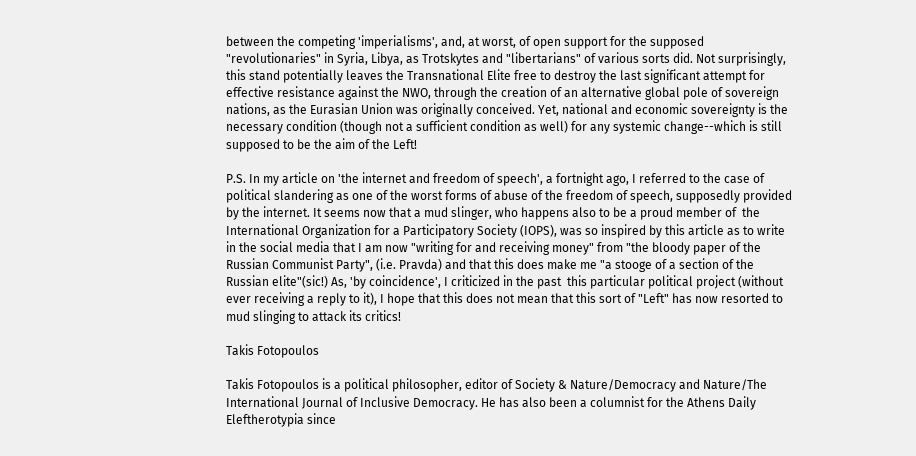between the competing 'imperialisms', and, at worst, of open support for the supposed "revolutionaries" in Syria, Libya, as Trotskytes and "libertarians" of various sorts did. Not surprisingly, this stand potentially leaves the Transnational Elite free to destroy the last significant attempt for effective resistance against the NWO, through the creation of an alternative global pole of sovereign nations, as the Eurasian Union was originally conceived. Yet, national and economic sovereignty is the necessary condition (though not a sufficient condition as well) for any systemic change--which is still supposed to be the aim of the Left!

P.S. In my article on 'the internet and freedom of speech', a fortnight ago, I referred to the case of political slandering as one of the worst forms of abuse of the freedom of speech, supposedly provided by the internet. It seems now that a mud slinger, who happens also to be a proud member of  the International Organization for a Participatory Society (IOPS), was so inspired by this article as to write in the social media that I am now "writing for and receiving money" from "the bloody paper of the Russian Communist Party", (i.e. Pravda) and that this does make me "a stooge of a section of the Russian elite"(sic!) As, 'by coincidence', I criticized in the past  this particular political project (without ever receiving a reply to it), I hope that this does not mean that this sort of "Left" has now resorted to mud slinging to attack its critics!

Takis Fotopoulos

Takis Fotopoulos is a political philosopher, editor of Society & Nature/Democracy and Nature/The International Journal of Inclusive Democracy. He has also been a columnist for the Athens Daily Eleftherotypia since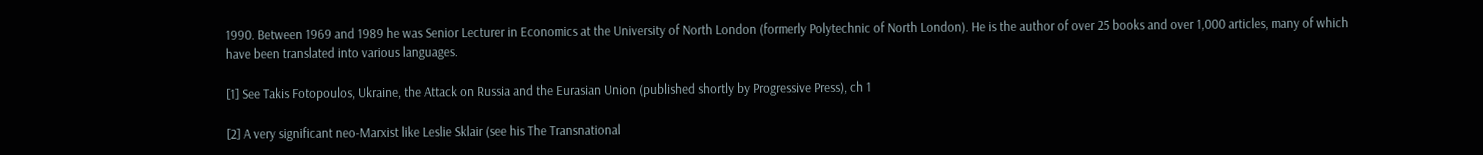1990. Between 1969 and 1989 he was Senior Lecturer in Economics at the University of North London (formerly Polytechnic of North London). He is the author of over 25 books and over 1,000 articles, many of which have been translated into various languages.

[1] See Takis Fotopoulos, Ukraine, the Attack on Russia and the Eurasian Union (published shortly by Progressive Press), ch 1

[2] A very significant neo-Marxist like Leslie Sklair (see his The Transnational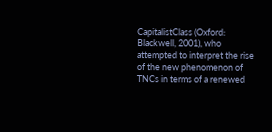CapitalistClass (Oxford: Blackwell, 2001), who attempted to interpret the rise of the new phenomenon of TNCs in terms of a renewed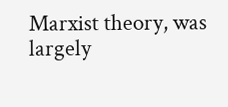Marxist theory, was largely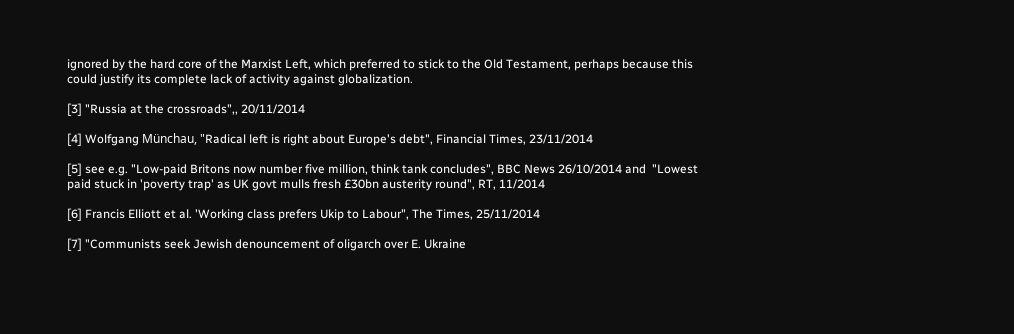ignored by the hard core of the Marxist Left, which preferred to stick to the Old Testament, perhaps because this could justify its complete lack of activity against globalization.

[3] "Russia at the crossroads",, 20/11/2014

[4] Wolfgang Münchau, "Radical left is right about Europe's debt", Financial Times, 23/11/2014

[5] see e.g. "Low-paid Britons now number five million, think tank concludes", BBC News 26/10/2014 and  "Lowest paid stuck in 'poverty trap' as UK govt mulls fresh £30bn austerity round", RT, 11/2014

[6] Francis Elliott et al. 'Working class prefers Ukip to Labour", The Times, 25/11/2014

[7] "Communists seek Jewish denouncement of oligarch over E. Ukraine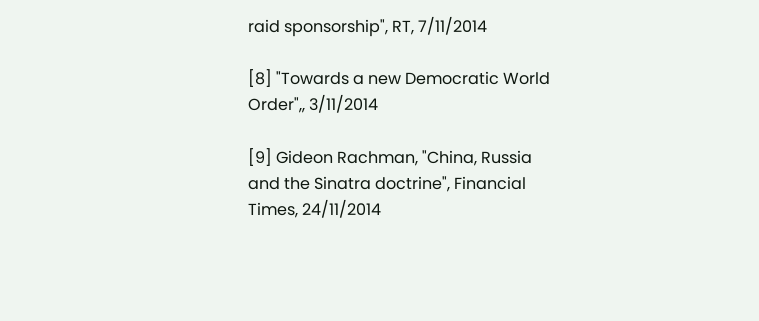raid sponsorship", RT, 7/11/2014

[8] "Towards a new Democratic World Order",, 3/11/2014

[9] Gideon Rachman, "China, Russia and the Sinatra doctrine", Financial Times, 24/11/2014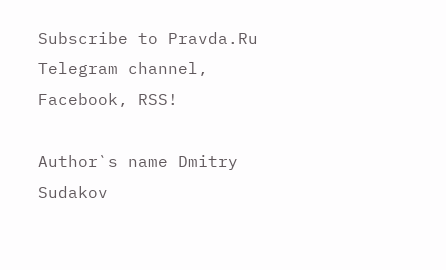Subscribe to Pravda.Ru Telegram channel, Facebook, RSS!

Author`s name Dmitry Sudakov